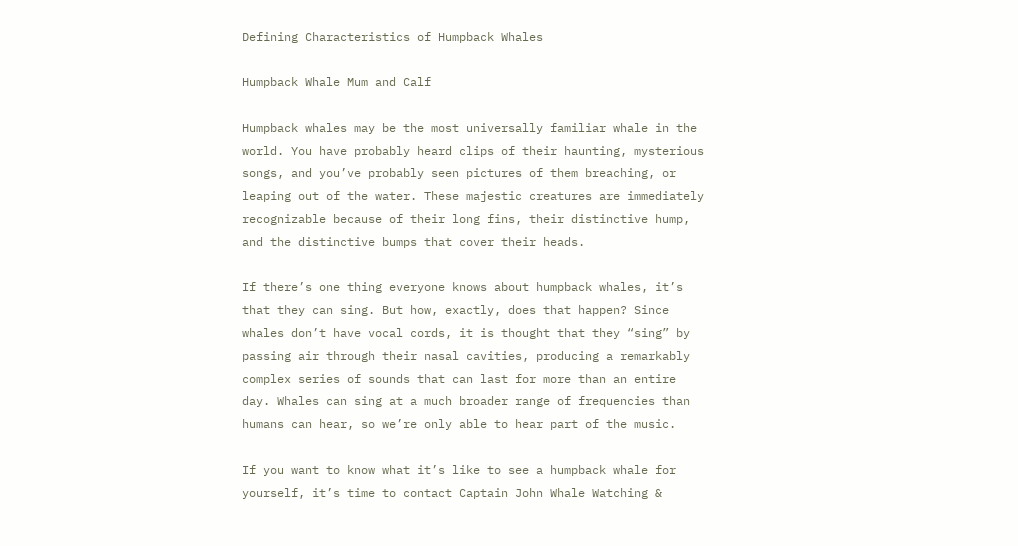Defining Characteristics of Humpback Whales

Humpback Whale Mum and Calf

Humpback whales may be the most universally familiar whale in the world. You have probably heard clips of their haunting, mysterious songs, and you’ve probably seen pictures of them breaching, or leaping out of the water. These majestic creatures are immediately recognizable because of their long fins, their distinctive hump, and the distinctive bumps that cover their heads.

If there’s one thing everyone knows about humpback whales, it’s that they can sing. But how, exactly, does that happen? Since whales don’t have vocal cords, it is thought that they “sing” by passing air through their nasal cavities, producing a remarkably complex series of sounds that can last for more than an entire day. Whales can sing at a much broader range of frequencies than humans can hear, so we’re only able to hear part of the music.

If you want to know what it’s like to see a humpback whale for yourself, it’s time to contact Captain John Whale Watching &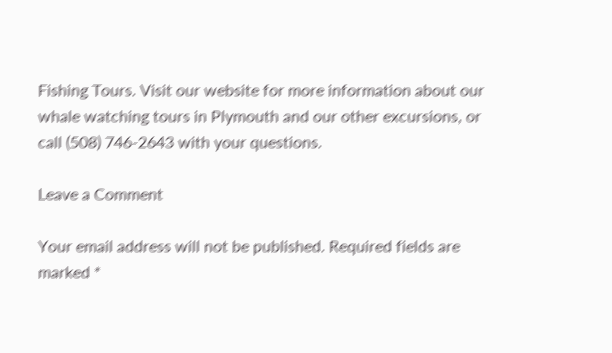Fishing Tours. Visit our website for more information about our whale watching tours in Plymouth and our other excursions, or call (508) 746-2643 with your questions.

Leave a Comment

Your email address will not be published. Required fields are marked *